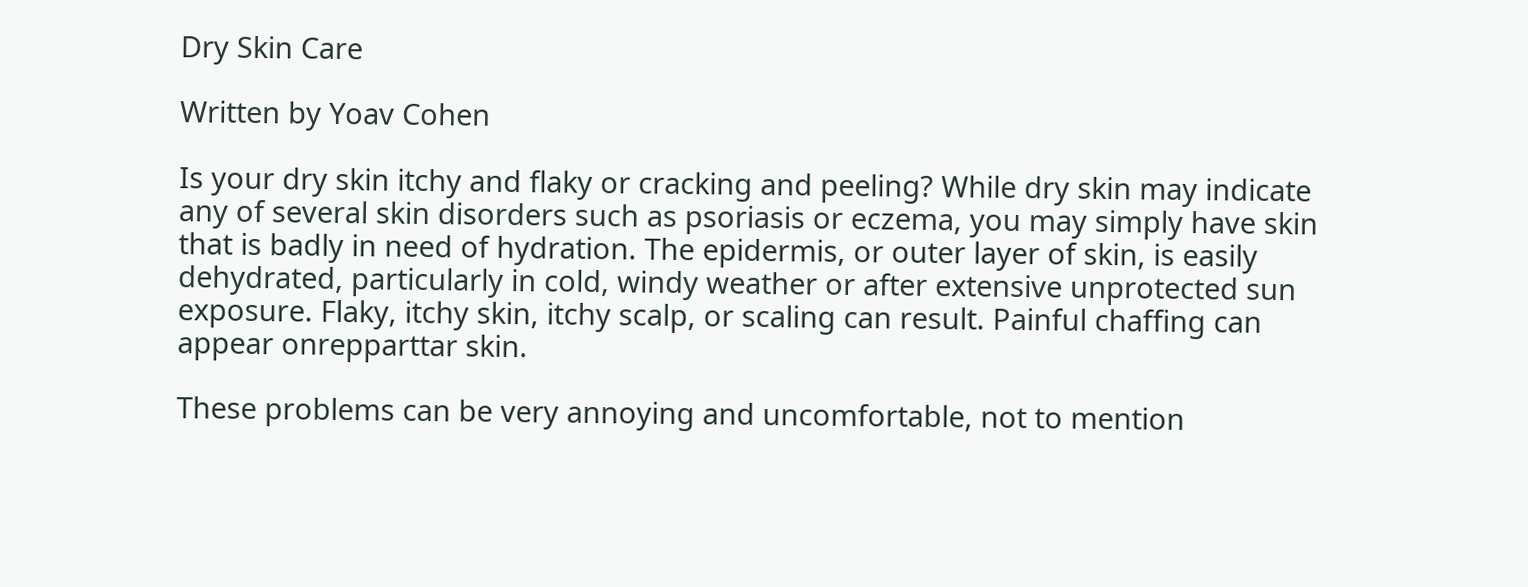Dry Skin Care

Written by Yoav Cohen

Is your dry skin itchy and flaky or cracking and peeling? While dry skin may indicate any of several skin disorders such as psoriasis or eczema, you may simply have skin that is badly in need of hydration. The epidermis, or outer layer of skin, is easily dehydrated, particularly in cold, windy weather or after extensive unprotected sun exposure. Flaky, itchy skin, itchy scalp, or scaling can result. Painful chaffing can appear onrepparttar skin.

These problems can be very annoying and uncomfortable, not to mention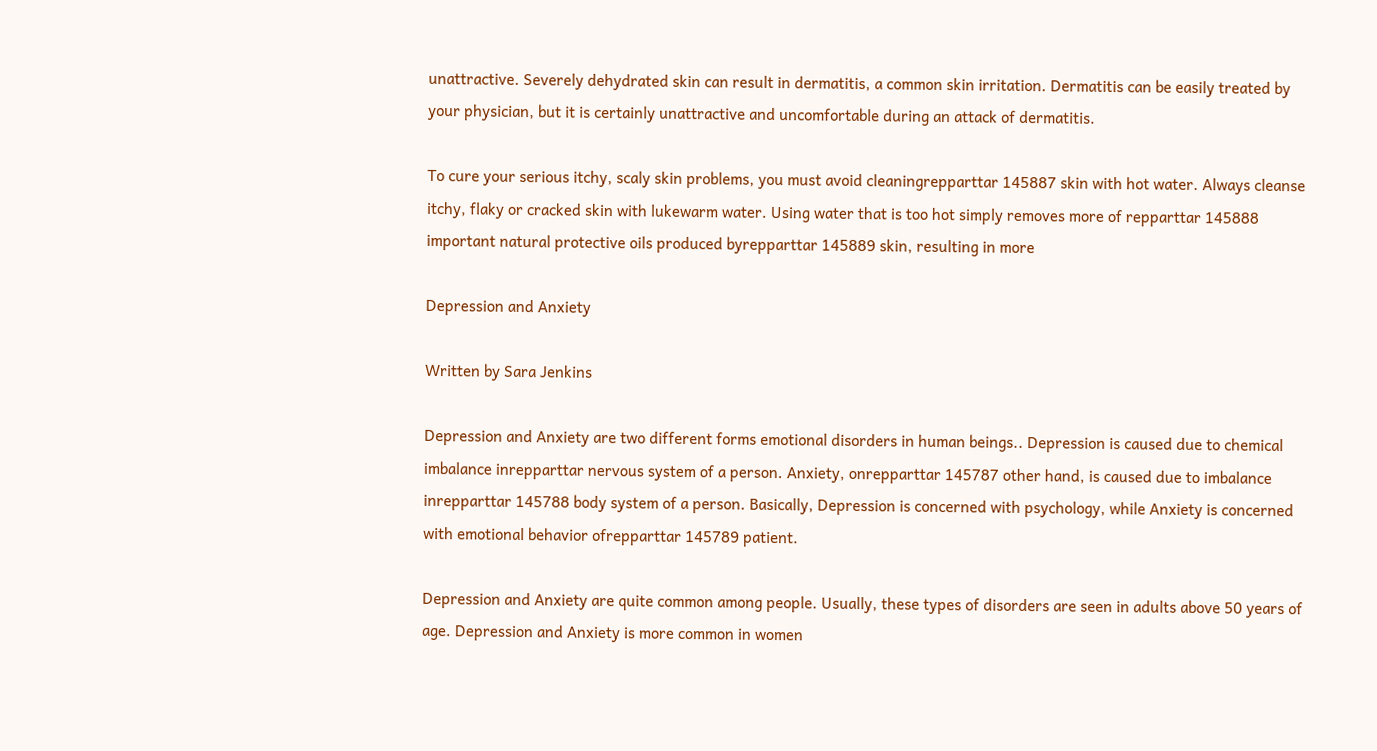unattractive. Severely dehydrated skin can result in dermatitis, a common skin irritation. Dermatitis can be easily treated by your physician, but it is certainly unattractive and uncomfortable during an attack of dermatitis.

To cure your serious itchy, scaly skin problems, you must avoid cleaningrepparttar 145887 skin with hot water. Always cleanse itchy, flaky or cracked skin with lukewarm water. Using water that is too hot simply removes more of repparttar 145888 important natural protective oils produced byrepparttar 145889 skin, resulting in more

Depression and Anxiety

Written by Sara Jenkins

Depression and Anxiety are two different forms emotional disorders in human beings.. Depression is caused due to chemical imbalance inrepparttar nervous system of a person. Anxiety, onrepparttar 145787 other hand, is caused due to imbalance inrepparttar 145788 body system of a person. Basically, Depression is concerned with psychology, while Anxiety is concerned with emotional behavior ofrepparttar 145789 patient.

Depression and Anxiety are quite common among people. Usually, these types of disorders are seen in adults above 50 years of age. Depression and Anxiety is more common in women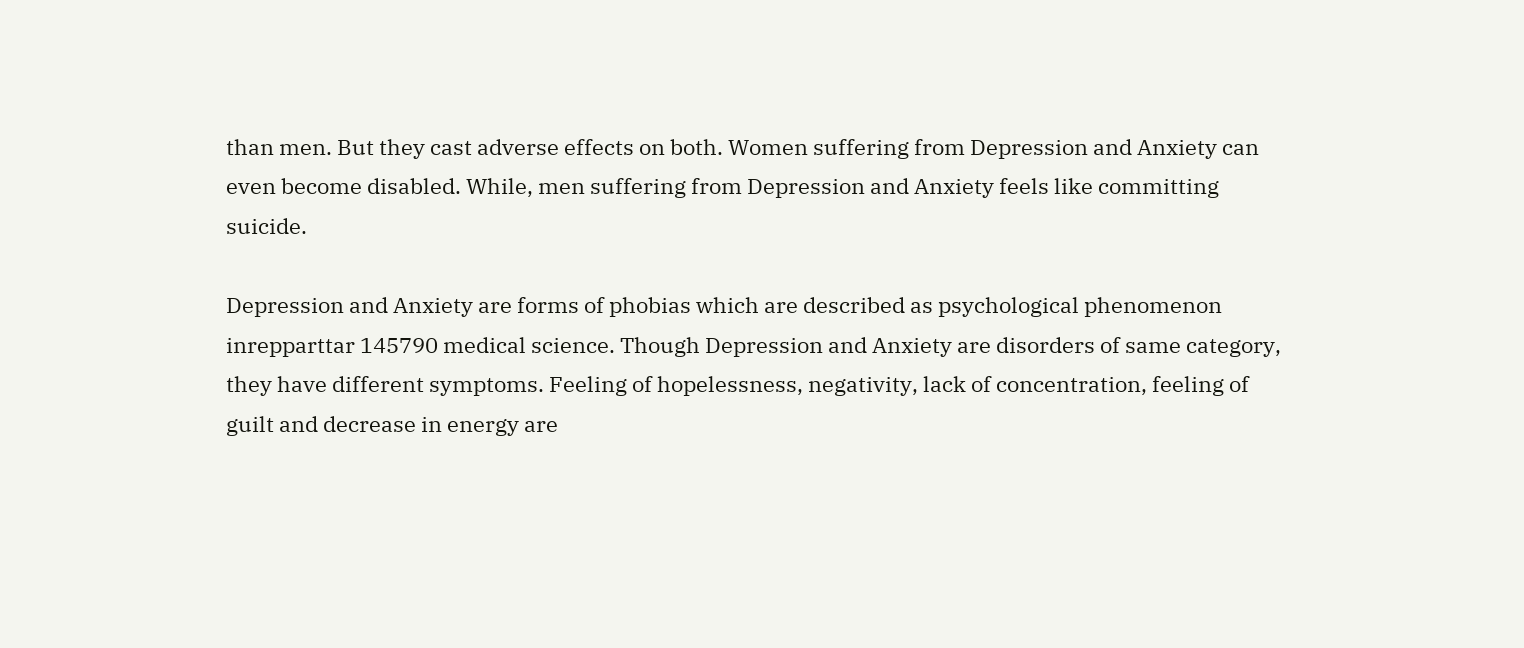than men. But they cast adverse effects on both. Women suffering from Depression and Anxiety can even become disabled. While, men suffering from Depression and Anxiety feels like committing suicide.

Depression and Anxiety are forms of phobias which are described as psychological phenomenon inrepparttar 145790 medical science. Though Depression and Anxiety are disorders of same category, they have different symptoms. Feeling of hopelessness, negativity, lack of concentration, feeling of guilt and decrease in energy are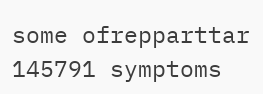some ofrepparttar 145791 symptoms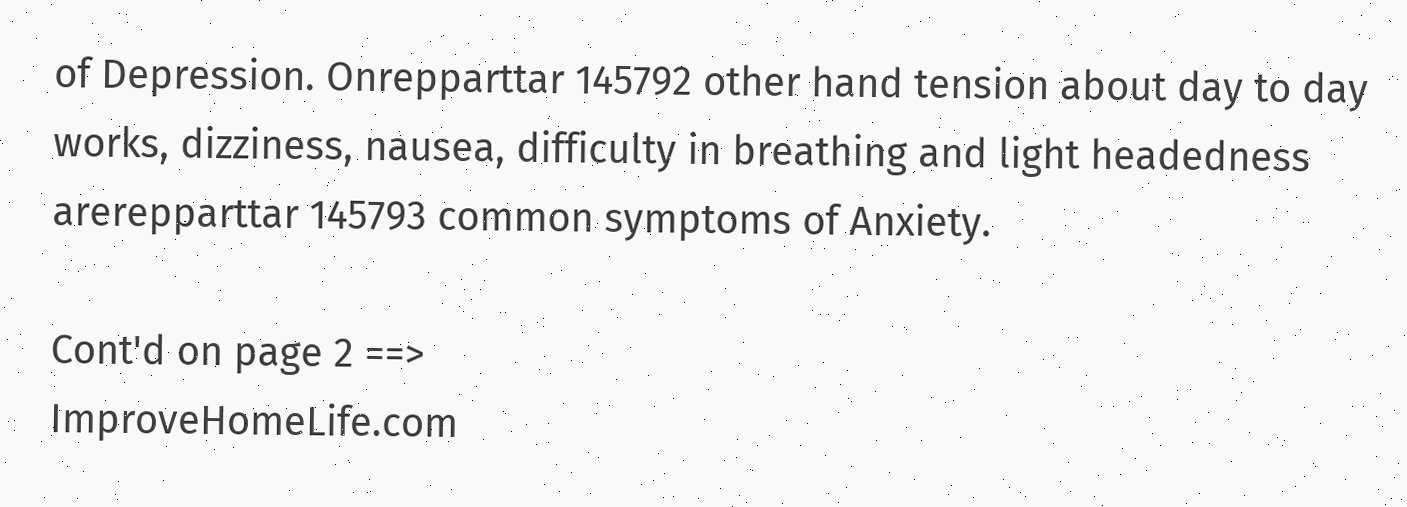of Depression. Onrepparttar 145792 other hand tension about day to day works, dizziness, nausea, difficulty in breathing and light headedness arerepparttar 145793 common symptoms of Anxiety.

Cont'd on page 2 ==>
ImproveHomeLife.com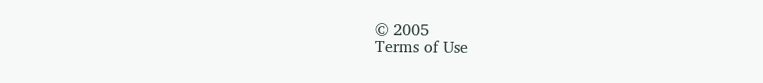© 2005
Terms of Use